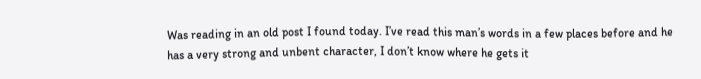Was reading in an old post I found today. I’ve read this man’s words in a few places before and he has a very strong and unbent character, I don’t know where he gets it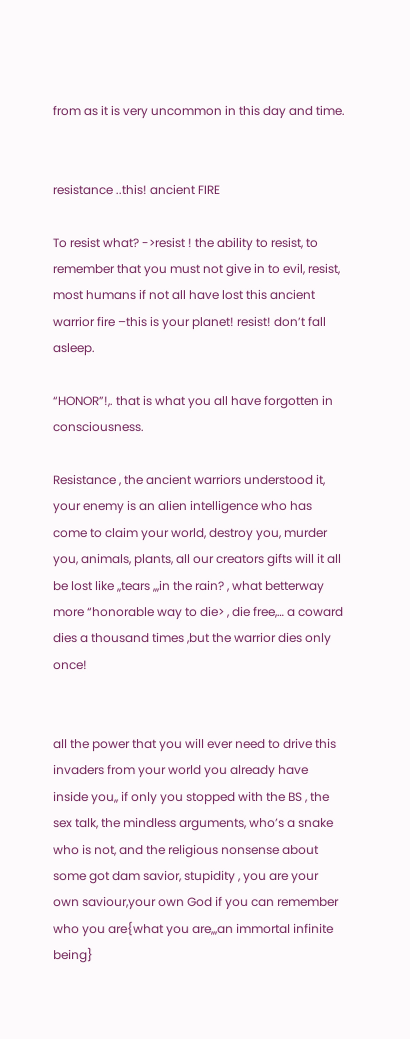from as it is very uncommon in this day and time.


resistance ..this! ancient FIRE

To resist what? ->resist ! the ability to resist, to remember that you must not give in to evil, resist, most humans if not all have lost this ancient warrior fire –this is your planet! resist! don’t fall asleep.

“HONOR”!,. that is what you all have forgotten in consciousness.

Resistance , the ancient warriors understood it, your enemy is an alien intelligence who has come to claim your world, destroy you, murder you, animals, plants, all our creators gifts will it all be lost like ,,tears ,,,in the rain? , what betterway more “honorable way to die> , die free,… a coward dies a thousand times ,but the warrior dies only once!


all the power that you will ever need to drive this invaders from your world you already have inside you,, if only you stopped with the BS , the sex talk, the mindless arguments, who’s a snake who is not, and the religious nonsense about some got dam savior, stupidity , you are your own saviour,your own God if you can remember who you are{what you are,,,an immortal infinite being}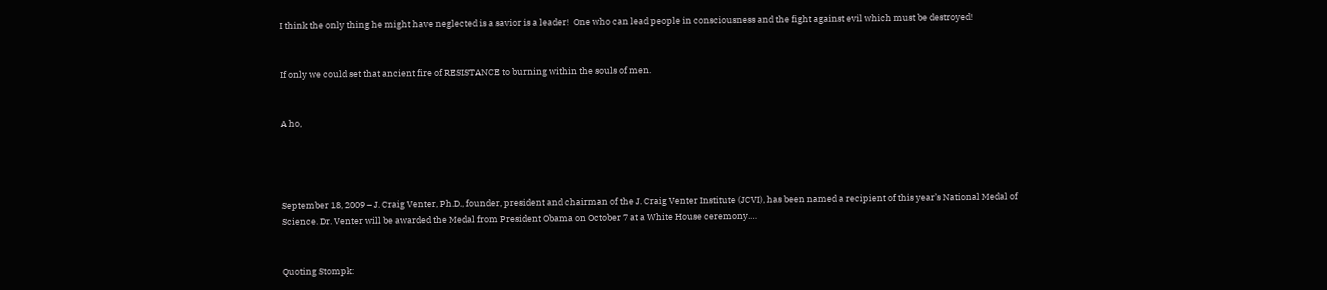I think the only thing he might have neglected is a savior is a leader!  One who can lead people in consciousness and the fight against evil which must be destroyed!


If only we could set that ancient fire of RESISTANCE to burning within the souls of men.


A ho,




September 18, 2009 – J. Craig Venter, Ph.D., founder, president and chairman of the J. Craig Venter Institute (JCVI), has been named a recipient of this year’s National Medal of Science. Dr. Venter will be awarded the Medal from President Obama on October 7 at a White House ceremony.…


Quoting Stompk: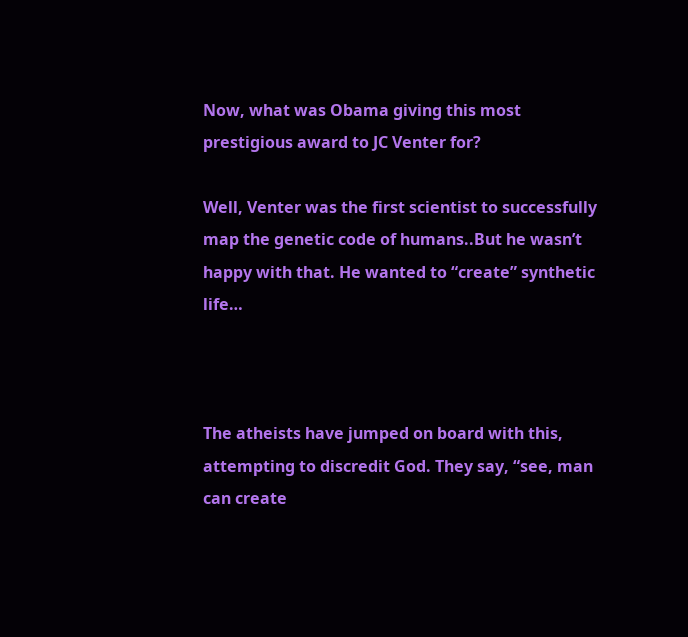Now, what was Obama giving this most prestigious award to JC Venter for?

Well, Venter was the first scientist to successfully map the genetic code of humans..But he wasn’t happy with that. He wanted to “create” synthetic life…



The atheists have jumped on board with this, attempting to discredit God. They say, “see, man can create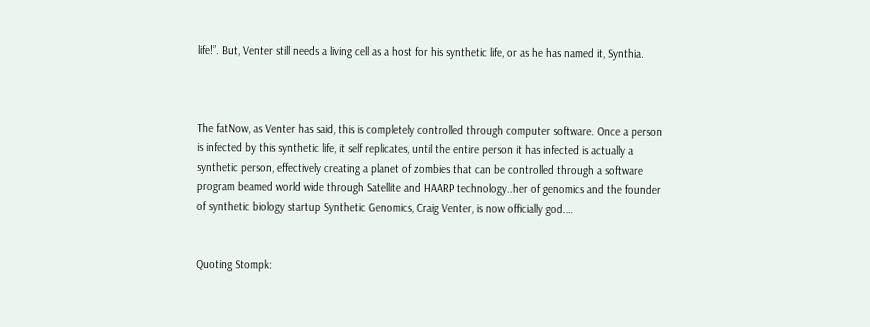life!”. But, Venter still needs a living cell as a host for his synthetic life, or as he has named it, Synthia.



The fatNow, as Venter has said, this is completely controlled through computer software. Once a person is infected by this synthetic life, it self replicates, until the entire person it has infected is actually a synthetic person, effectively creating a planet of zombies that can be controlled through a software program beamed world wide through Satellite and HAARP technology..her of genomics and the founder of synthetic biology startup Synthetic Genomics, Craig Venter, is now officially god.…


Quoting Stompk: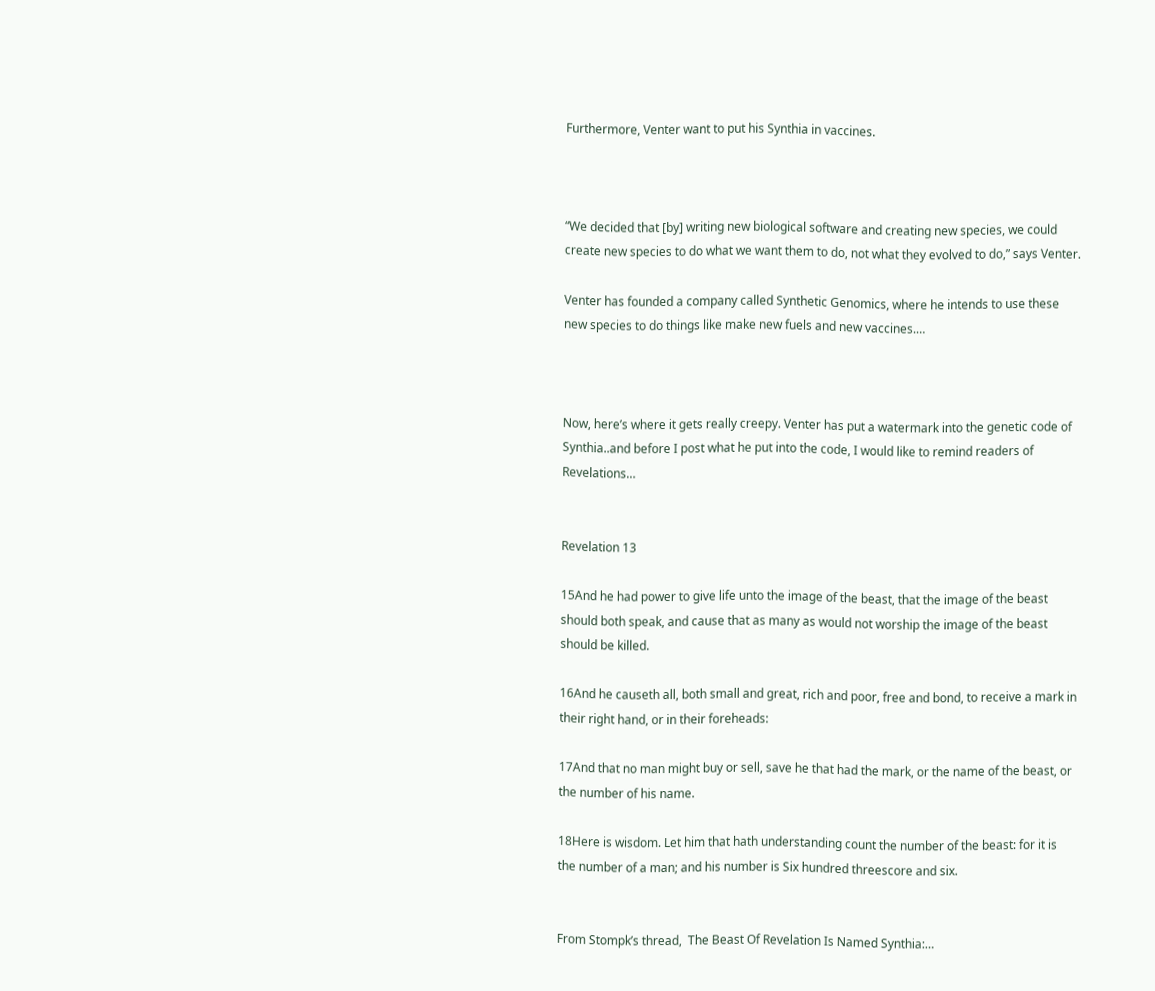Furthermore, Venter want to put his Synthia in vaccines.



“We decided that [by] writing new biological software and creating new species, we could create new species to do what we want them to do, not what they evolved to do,” says Venter.

Venter has founded a company called Synthetic Genomics, where he intends to use these new species to do things like make new fuels and new vaccines.…



Now, here’s where it gets really creepy. Venter has put a watermark into the genetic code of Synthia..and before I post what he put into the code, I would like to remind readers of Revelations…


Revelation 13

15And he had power to give life unto the image of the beast, that the image of the beast should both speak, and cause that as many as would not worship the image of the beast should be killed.

16And he causeth all, both small and great, rich and poor, free and bond, to receive a mark in their right hand, or in their foreheads:

17And that no man might buy or sell, save he that had the mark, or the name of the beast, or the number of his name.

18Here is wisdom. Let him that hath understanding count the number of the beast: for it is the number of a man; and his number is Six hundred threescore and six.


From Stompk’s thread,  The Beast Of Revelation Is Named Synthia:…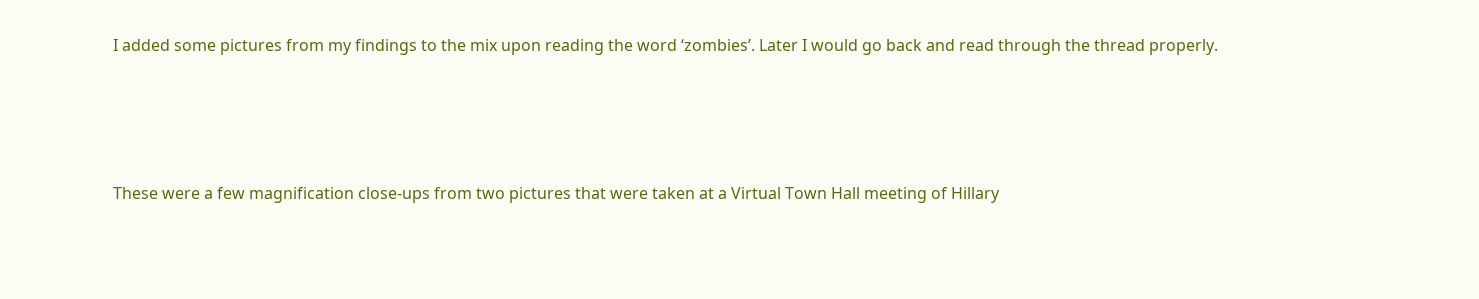I added some pictures from my findings to the mix upon reading the word ‘zombies’. Later I would go back and read through the thread properly.






These were a few magnification close-ups from two pictures that were taken at a Virtual Town Hall meeting of Hillary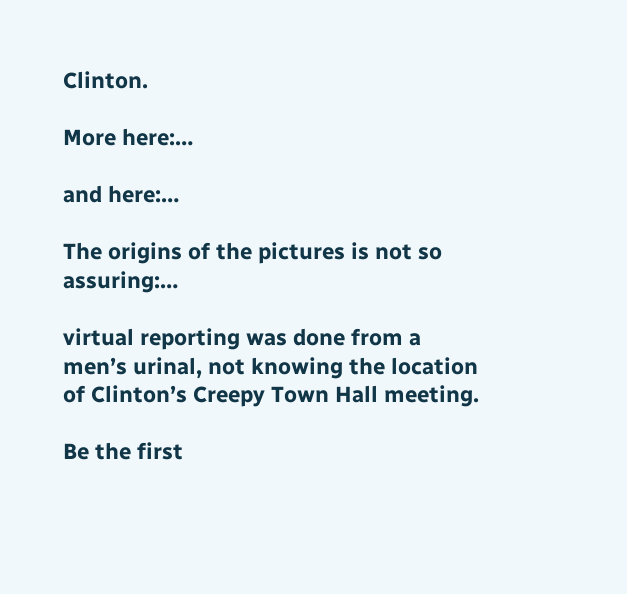Clinton.

More here:…

and here:…

The origins of the pictures is not so assuring:…

virtual reporting was done from a men’s urinal, not knowing the location of Clinton’s Creepy Town Hall meeting.

Be the first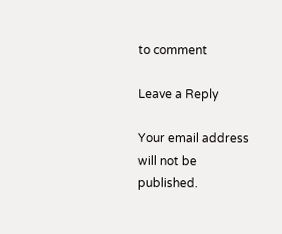to comment

Leave a Reply

Your email address will not be published.